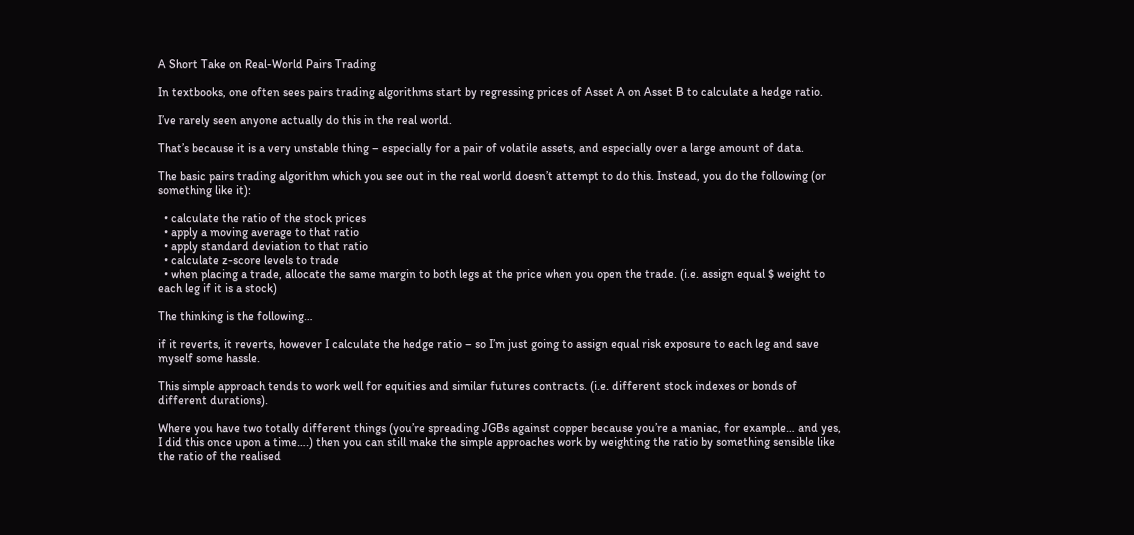A Short Take on Real-World Pairs Trading

In textbooks, one often sees pairs trading algorithms start by regressing prices of Asset A on Asset B to calculate a hedge ratio.

I’ve rarely seen anyone actually do this in the real world.

That’s because it is a very unstable thing – especially for a pair of volatile assets, and especially over a large amount of data.

The basic pairs trading algorithm which you see out in the real world doesn’t attempt to do this. Instead, you do the following (or something like it):

  • calculate the ratio of the stock prices
  • apply a moving average to that ratio
  • apply standard deviation to that ratio
  • calculate z-score levels to trade
  • when placing a trade, allocate the same margin to both legs at the price when you open the trade. (i.e. assign equal $ weight to each leg if it is a stock)

The thinking is the following…

if it reverts, it reverts, however I calculate the hedge ratio – so I’m just going to assign equal risk exposure to each leg and save myself some hassle.

This simple approach tends to work well for equities and similar futures contracts. (i.e. different stock indexes or bonds of different durations).

Where you have two totally different things (you’re spreading JGBs against copper because you’re a maniac, for example… and yes, I did this once upon a time….) then you can still make the simple approaches work by weighting the ratio by something sensible like the ratio of the realised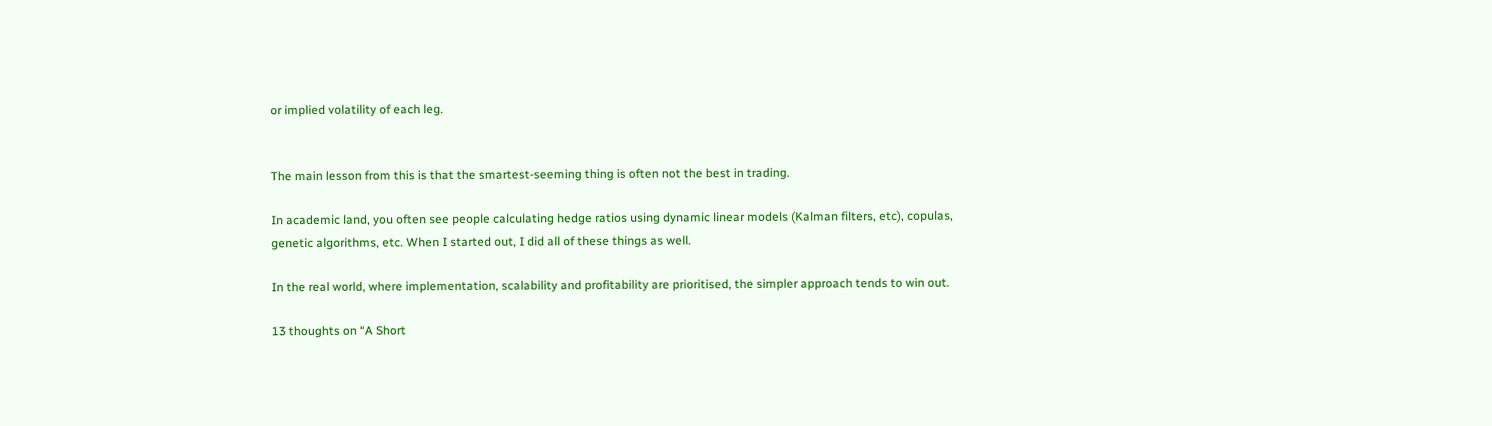or implied volatility of each leg.


The main lesson from this is that the smartest-seeming thing is often not the best in trading.

In academic land, you often see people calculating hedge ratios using dynamic linear models (Kalman filters, etc), copulas, genetic algorithms, etc. When I started out, I did all of these things as well.

In the real world, where implementation, scalability and profitability are prioritised, the simpler approach tends to win out.

13 thoughts on “A Short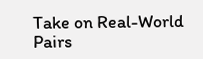Take on Real-World Pairs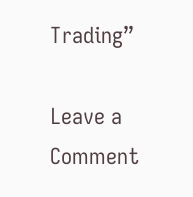Trading”

Leave a Comment